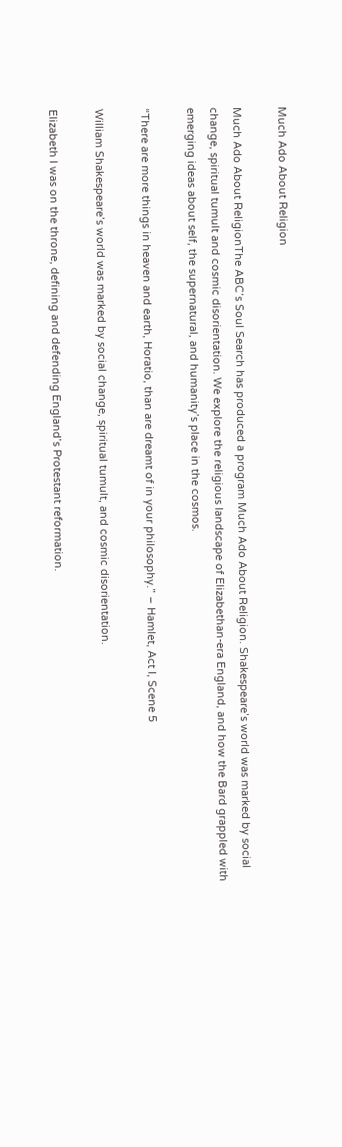Much Ado About Religion

Much Ado About ReligionThe ABC’s Soul Search has produced a program Much Ado About Religion. Shakespeare’s world was marked by social change, spiritual tumult and cosmic disorientation. We explore the religious landscape of Elizabethan-era England, and how the Bard grappled with emerging ideas about self, the supernatural, and humanity’s place in the cosmos.

“There are more things in heaven and earth, Horatio, than are dreamt of in your philosophy.” – Hamlet, Act I, Scene 5

William Shakespeare’s world was marked by social change, spiritual tumult, and cosmic disorientation.

Elizabeth I was on the throne, defining and defending England’s Protestant reformation.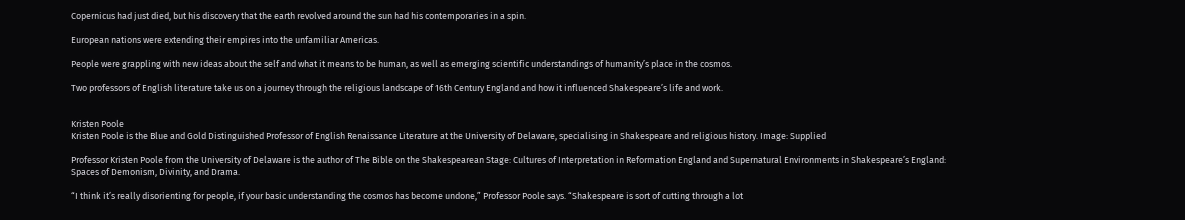Copernicus had just died, but his discovery that the earth revolved around the sun had his contemporaries in a spin.

European nations were extending their empires into the unfamiliar Americas.

People were grappling with new ideas about the self and what it means to be human, as well as emerging scientific understandings of humanity’s place in the cosmos.

Two professors of English literature take us on a journey through the religious landscape of 16th Century England and how it influenced Shakespeare’s life and work.


Kristen Poole
Kristen Poole is the Blue and Gold Distinguished Professor of English Renaissance Literature at the University of Delaware, specialising in Shakespeare and religious history. Image: Supplied

Professor Kristen Poole from the University of Delaware is the author of The Bible on the Shakespearean Stage: Cultures of Interpretation in Reformation England and Supernatural Environments in Shakespeare’s England: Spaces of Demonism, Divinity, and Drama.

“I think it’s really disorienting for people, if your basic understanding the cosmos has become undone,” Professor Poole says. “Shakespeare is sort of cutting through a lot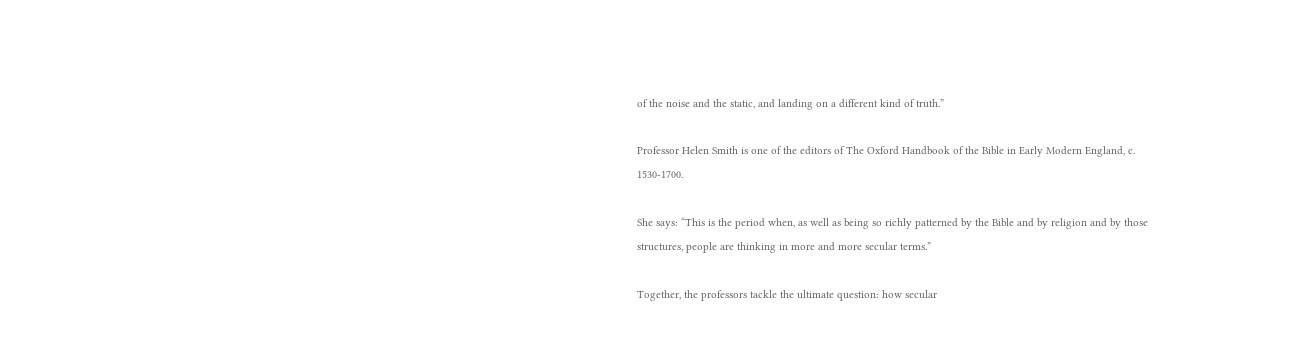of the noise and the static, and landing on a different kind of truth.”

Professor Helen Smith is one of the editors of The Oxford Handbook of the Bible in Early Modern England, c. 1530-1700.

She says: “This is the period when, as well as being so richly patterned by the Bible and by religion and by those structures, people are thinking in more and more secular terms.”

Together, the professors tackle the ultimate question: how secular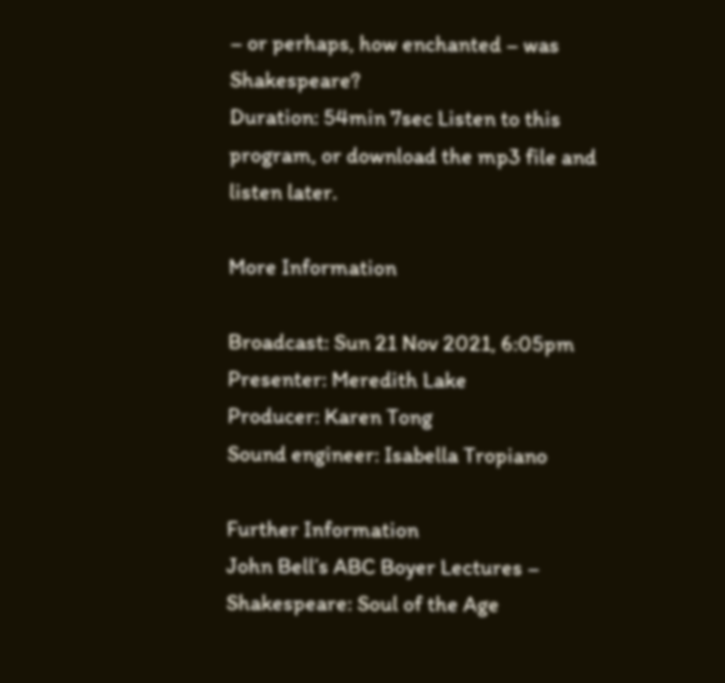– or perhaps, how enchanted – was Shakespeare?
Duration: 54min 7sec Listen to this program, or download the mp3 file and listen later.

More Information

Broadcast: Sun 21 Nov 2021, 6:05pm
Presenter: Meredith Lake
Producer: Karen Tong
Sound engineer: Isabella Tropiano

Further Information
John Bell’s ABC Boyer Lectures – Shakespeare: Soul of the Age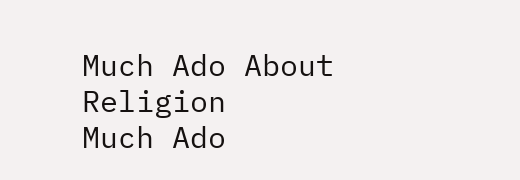Much Ado About Religion
Much Ado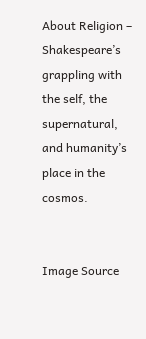About Religion – Shakespeare’s grappling with the self, the supernatural, and humanity’s place in the cosmos.


Image Source